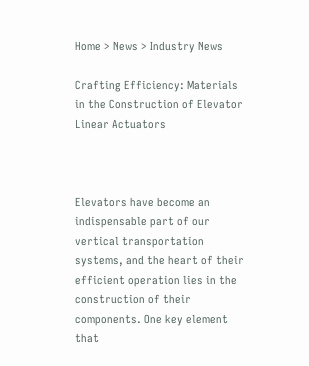Home > News > Industry News

Crafting Efficiency: Materials in the Construction of Elevator Linear Actuators



Elevators have become an indispensable part of our vertical transportation systems, and the heart of their efficient operation lies in the construction of their components. One key element that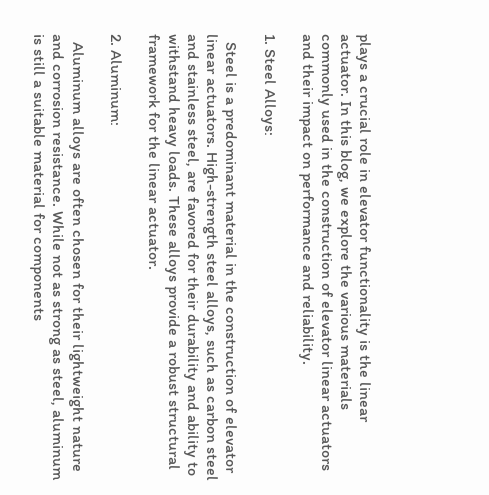plays a crucial role in elevator functionality is the linear actuator. In this blog, we explore the various materials commonly used in the construction of elevator linear actuators and their impact on performance and reliability.

1. Steel Alloys:

  Steel is a predominant material in the construction of elevator linear actuators. High-strength steel alloys, such as carbon steel and stainless steel, are favored for their durability and ability to withstand heavy loads. These alloys provide a robust structural framework for the linear actuator.

2. Aluminum:

  Aluminum alloys are often chosen for their lightweight nature and corrosion resistance. While not as strong as steel, aluminum is still a suitable material for components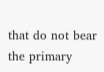that do not bear the primary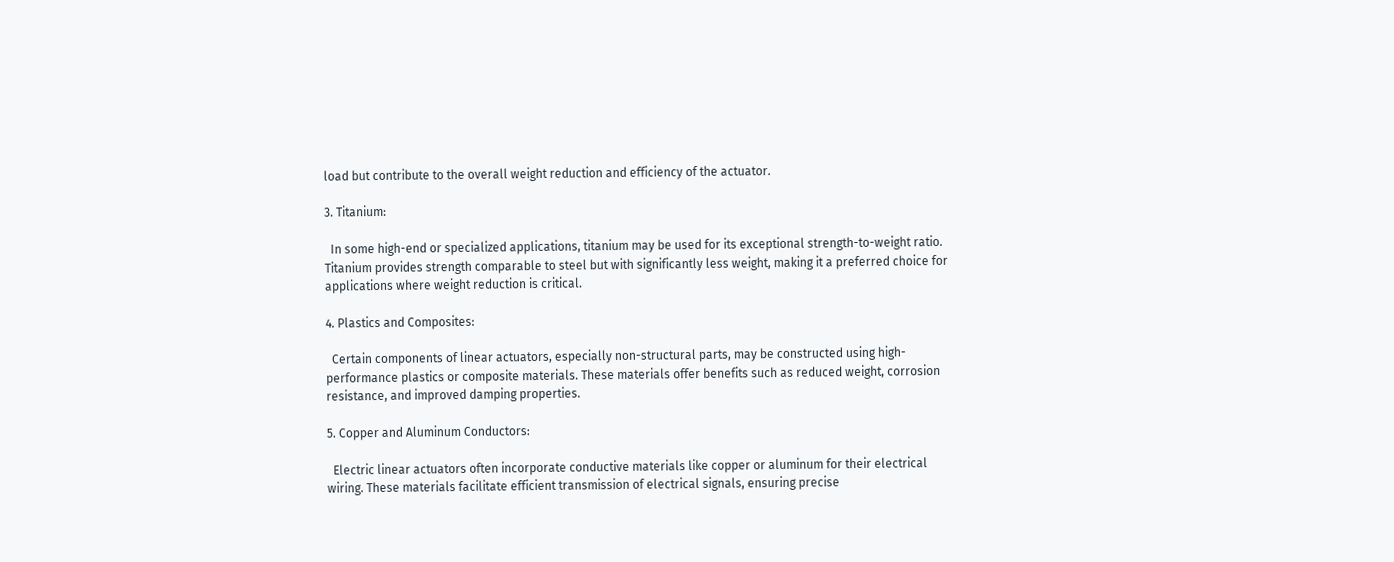load but contribute to the overall weight reduction and efficiency of the actuator.

3. Titanium:

  In some high-end or specialized applications, titanium may be used for its exceptional strength-to-weight ratio. Titanium provides strength comparable to steel but with significantly less weight, making it a preferred choice for applications where weight reduction is critical.

4. Plastics and Composites:

  Certain components of linear actuators, especially non-structural parts, may be constructed using high-performance plastics or composite materials. These materials offer benefits such as reduced weight, corrosion resistance, and improved damping properties.

5. Copper and Aluminum Conductors:

  Electric linear actuators often incorporate conductive materials like copper or aluminum for their electrical wiring. These materials facilitate efficient transmission of electrical signals, ensuring precise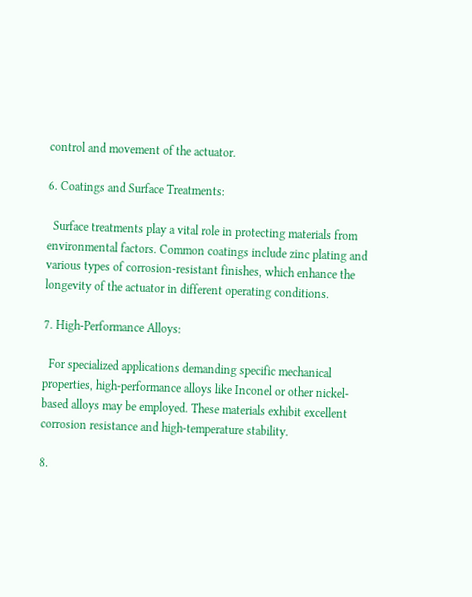control and movement of the actuator.

6. Coatings and Surface Treatments:

  Surface treatments play a vital role in protecting materials from environmental factors. Common coatings include zinc plating and various types of corrosion-resistant finishes, which enhance the longevity of the actuator in different operating conditions.

7. High-Performance Alloys:

  For specialized applications demanding specific mechanical properties, high-performance alloys like Inconel or other nickel-based alloys may be employed. These materials exhibit excellent corrosion resistance and high-temperature stability.

8.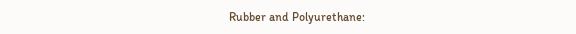Rubber and Polyurethane: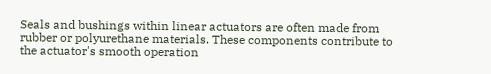Seals and bushings within linear actuators are often made from rubber or polyurethane materials. These components contribute to the actuator's smooth operation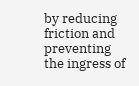by reducing friction and preventing the ingress of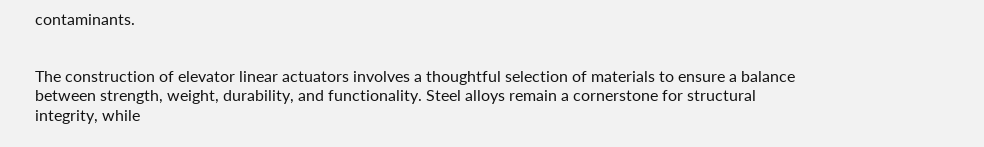contaminants.


The construction of elevator linear actuators involves a thoughtful selection of materials to ensure a balance between strength, weight, durability, and functionality. Steel alloys remain a cornerstone for structural integrity, while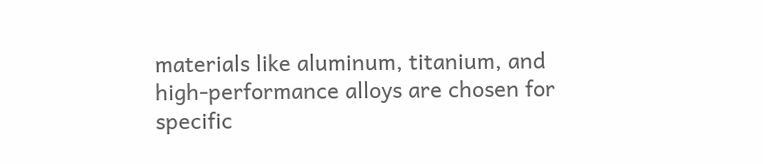materials like aluminum, titanium, and high-performance alloys are chosen for specific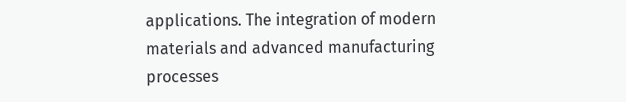applications. The integration of modern materials and advanced manufacturing processes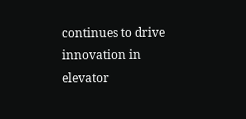continues to drive innovation in elevator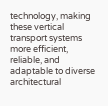technology, making these vertical transport systems more efficient, reliable, and adaptable to diverse architectural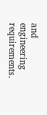and engineering requirements.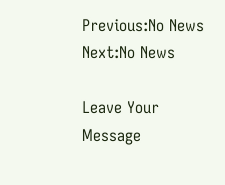Previous:No News
Next:No News

Leave Your Message